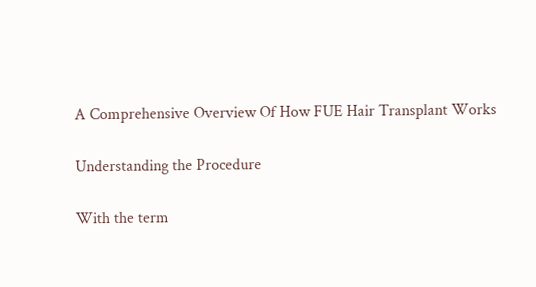A Comprehensive Overview Of How FUE Hair Transplant Works

Understanding the Procedure

With the term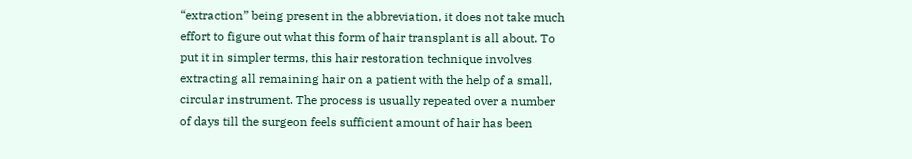“extraction” being present in the abbreviation, it does not take much effort to figure out what this form of hair transplant is all about. To put it in simpler terms, this hair restoration technique involves extracting all remaining hair on a patient with the help of a small, circular instrument. The process is usually repeated over a number of days till the surgeon feels sufficient amount of hair has been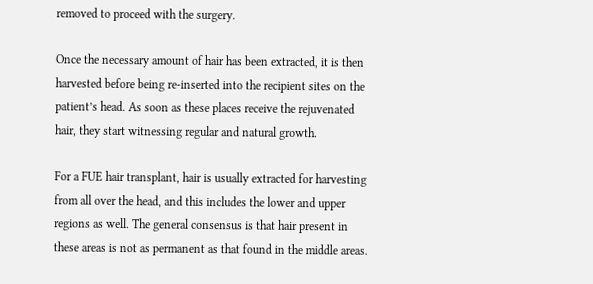removed to proceed with the surgery.

Once the necessary amount of hair has been extracted, it is then harvested before being re-inserted into the recipient sites on the patient’s head. As soon as these places receive the rejuvenated hair, they start witnessing regular and natural growth.

For a FUE hair transplant, hair is usually extracted for harvesting from all over the head, and this includes the lower and upper regions as well. The general consensus is that hair present in these areas is not as permanent as that found in the middle areas.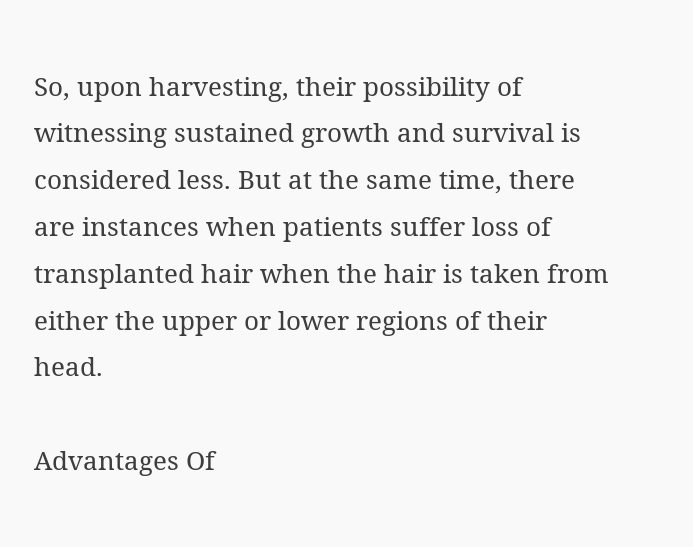So, upon harvesting, their possibility of witnessing sustained growth and survival is considered less. But at the same time, there are instances when patients suffer loss of transplanted hair when the hair is taken from either the upper or lower regions of their head.

Advantages Of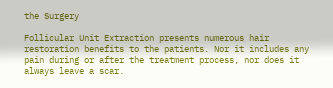the Surgery

Follicular Unit Extraction presents numerous hair restoration benefits to the patients. Nor it includes any pain during or after the treatment process, nor does it always leave a scar.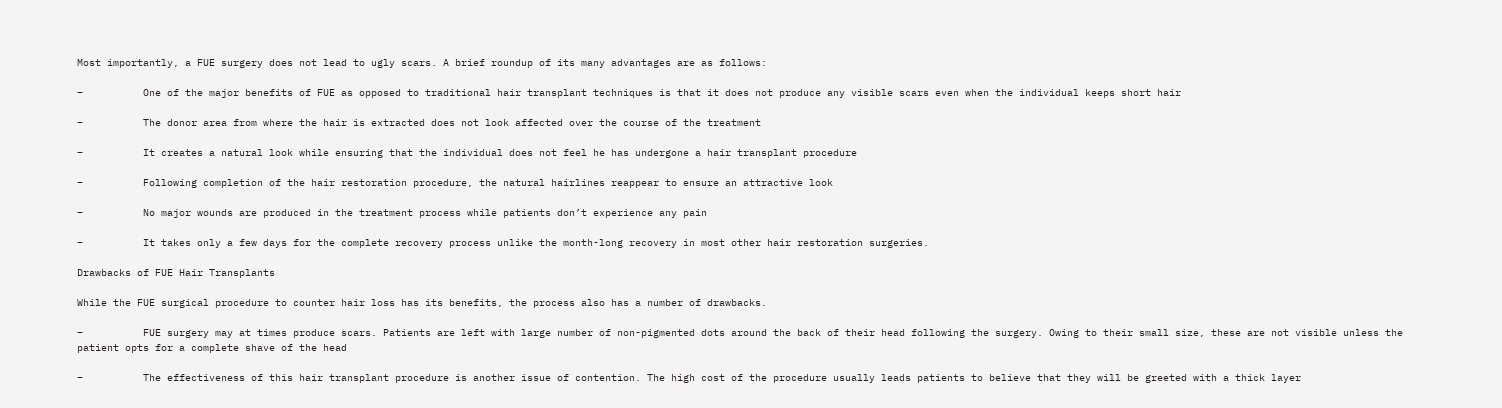Most importantly, a FUE surgery does not lead to ugly scars. A brief roundup of its many advantages are as follows:

–          One of the major benefits of FUE as opposed to traditional hair transplant techniques is that it does not produce any visible scars even when the individual keeps short hair

–          The donor area from where the hair is extracted does not look affected over the course of the treatment

–          It creates a natural look while ensuring that the individual does not feel he has undergone a hair transplant procedure

–          Following completion of the hair restoration procedure, the natural hairlines reappear to ensure an attractive look

–          No major wounds are produced in the treatment process while patients don’t experience any pain

–          It takes only a few days for the complete recovery process unlike the month-long recovery in most other hair restoration surgeries.

Drawbacks of FUE Hair Transplants

While the FUE surgical procedure to counter hair loss has its benefits, the process also has a number of drawbacks.

–          FUE surgery may at times produce scars. Patients are left with large number of non-pigmented dots around the back of their head following the surgery. Owing to their small size, these are not visible unless the patient opts for a complete shave of the head

–          The effectiveness of this hair transplant procedure is another issue of contention. The high cost of the procedure usually leads patients to believe that they will be greeted with a thick layer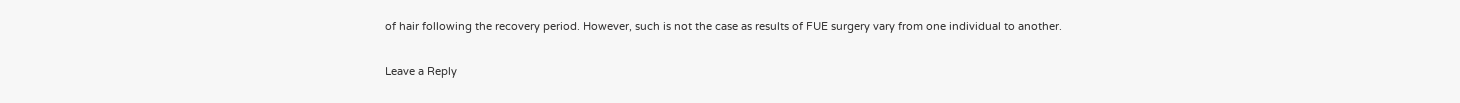of hair following the recovery period. However, such is not the case as results of FUE surgery vary from one individual to another.

Leave a Reply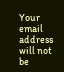Your email address will not be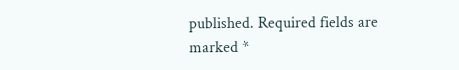published. Required fields are marked *